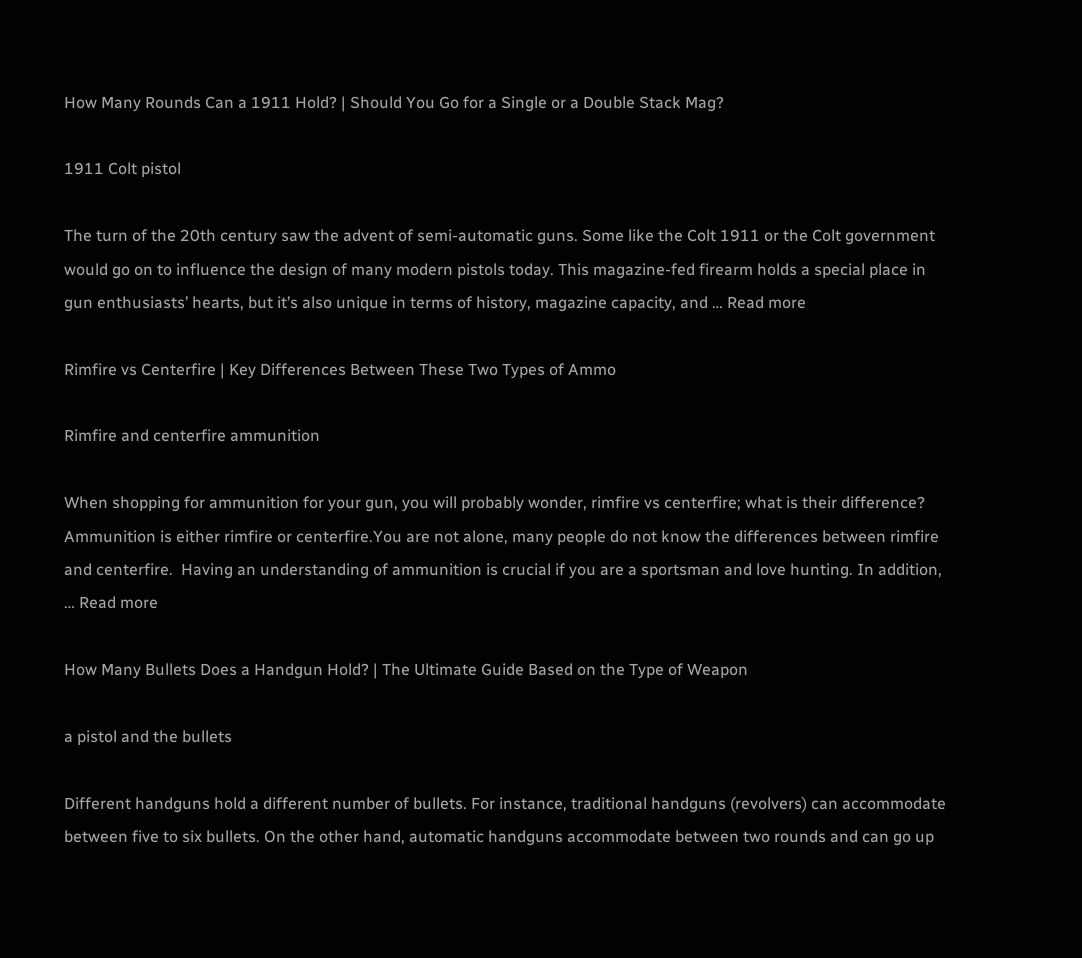How Many Rounds Can a 1911 Hold? | Should You Go for a Single or a Double Stack Mag?

1911 Colt pistol

The turn of the 20th century saw the advent of semi-automatic guns. Some like the Colt 1911 or the Colt government would go on to influence the design of many modern pistols today. This magazine-fed firearm holds a special place in gun enthusiasts’ hearts, but it’s also unique in terms of history, magazine capacity, and … Read more

Rimfire vs Centerfire | Key Differences Between These Two Types of Ammo

Rimfire and centerfire ammunition

When shopping for ammunition for your gun, you will probably wonder, rimfire vs centerfire; what is their difference? Ammunition is either rimfire or centerfire.You are not alone, many people do not know the differences between rimfire and centerfire.  Having an understanding of ammunition is crucial if you are a sportsman and love hunting. In addition, … Read more

How Many Bullets Does a Handgun Hold? | The Ultimate Guide Based on the Type of Weapon

a pistol and the bullets

Different handguns hold a different number of bullets. For instance, traditional handguns (revolvers) can accommodate between five to six bullets. On the other hand, automatic handguns accommodate between two rounds and can go up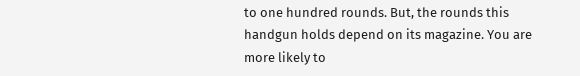to one hundred rounds. But, the rounds this handgun holds depend on its magazine. You are more likely to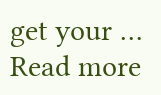get your … Read more